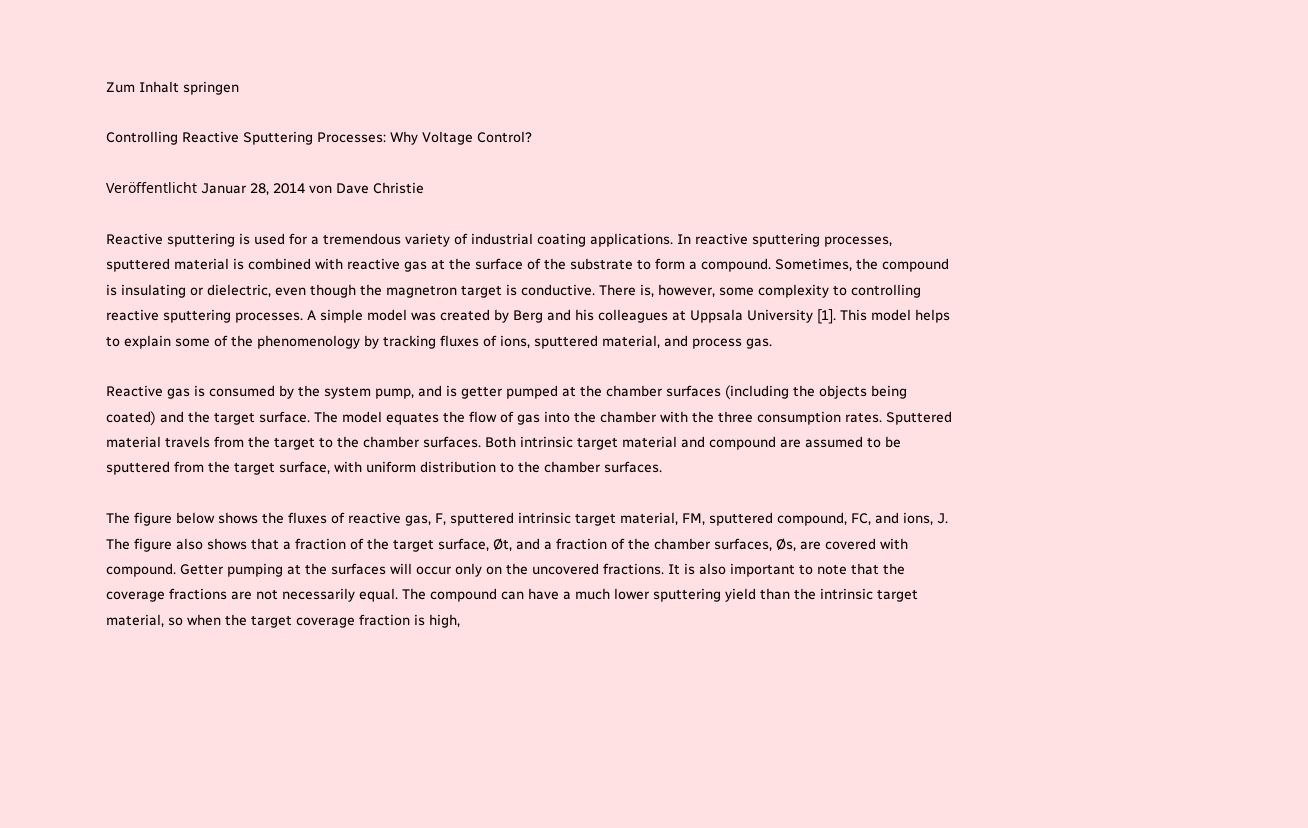Zum Inhalt springen

Controlling Reactive Sputtering Processes: Why Voltage Control?

Veröffentlicht Januar 28, 2014 von Dave Christie

Reactive sputtering is used for a tremendous variety of industrial coating applications. In reactive sputtering processes, sputtered material is combined with reactive gas at the surface of the substrate to form a compound. Sometimes, the compound is insulating or dielectric, even though the magnetron target is conductive. There is, however, some complexity to controlling reactive sputtering processes. A simple model was created by Berg and his colleagues at Uppsala University [1]. This model helps to explain some of the phenomenology by tracking fluxes of ions, sputtered material, and process gas.

Reactive gas is consumed by the system pump, and is getter pumped at the chamber surfaces (including the objects being coated) and the target surface. The model equates the flow of gas into the chamber with the three consumption rates. Sputtered material travels from the target to the chamber surfaces. Both intrinsic target material and compound are assumed to be sputtered from the target surface, with uniform distribution to the chamber surfaces.

The figure below shows the fluxes of reactive gas, F, sputtered intrinsic target material, FM, sputtered compound, FC, and ions, J. The figure also shows that a fraction of the target surface, Øt, and a fraction of the chamber surfaces, Øs, are covered with compound. Getter pumping at the surfaces will occur only on the uncovered fractions. It is also important to note that the coverage fractions are not necessarily equal. The compound can have a much lower sputtering yield than the intrinsic target material, so when the target coverage fraction is high,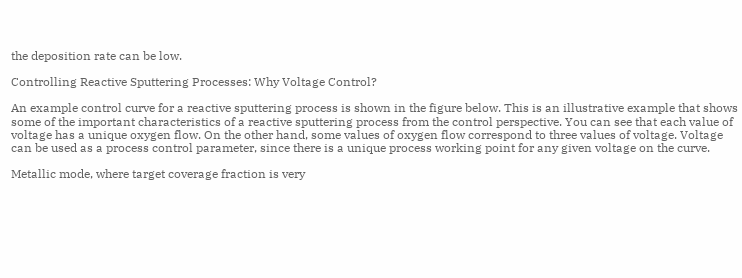the deposition rate can be low.

Controlling Reactive Sputtering Processes: Why Voltage Control?

An example control curve for a reactive sputtering process is shown in the figure below. This is an illustrative example that shows some of the important characteristics of a reactive sputtering process from the control perspective. You can see that each value of voltage has a unique oxygen flow. On the other hand, some values of oxygen flow correspond to three values of voltage. Voltage can be used as a process control parameter, since there is a unique process working point for any given voltage on the curve.

Metallic mode, where target coverage fraction is very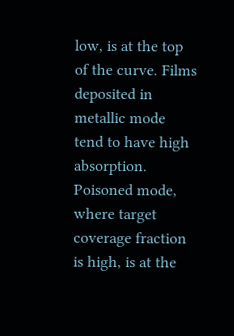low, is at the top of the curve. Films deposited in metallic mode tend to have high absorption. Poisoned mode, where target coverage fraction is high, is at the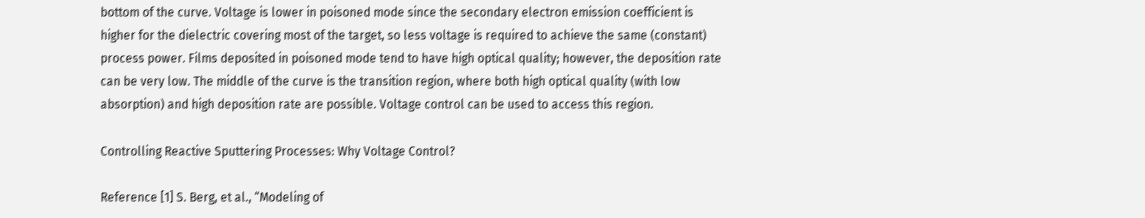bottom of the curve. Voltage is lower in poisoned mode since the secondary electron emission coefficient is higher for the dielectric covering most of the target, so less voltage is required to achieve the same (constant) process power. Films deposited in poisoned mode tend to have high optical quality; however, the deposition rate can be very low. The middle of the curve is the transition region, where both high optical quality (with low absorption) and high deposition rate are possible. Voltage control can be used to access this region.

Controlling Reactive Sputtering Processes: Why Voltage Control?

Reference [1] S. Berg, et al., “Modeling of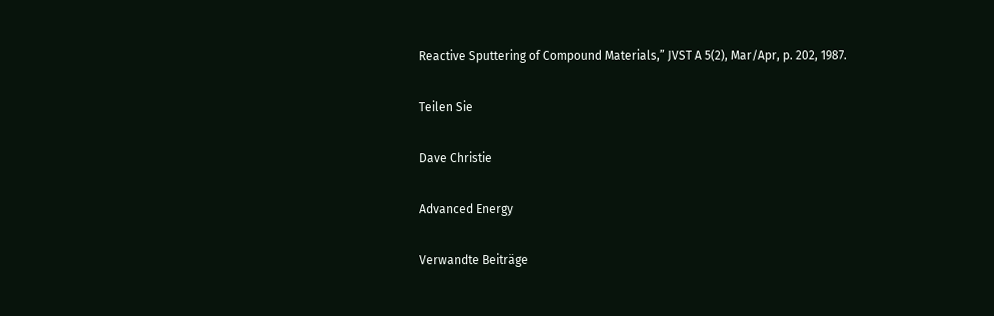Reactive Sputtering of Compound Materials,” JVST A 5(2), Mar/Apr, p. 202, 1987.

Teilen Sie

Dave Christie

Advanced Energy

Verwandte Beiträge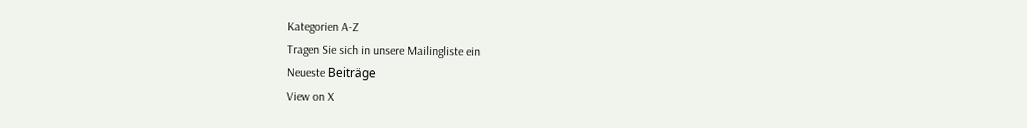Kategorien A-Z
Tragen Sie sich in unsere Mailingliste ein
Neueste Beiträge
View on X